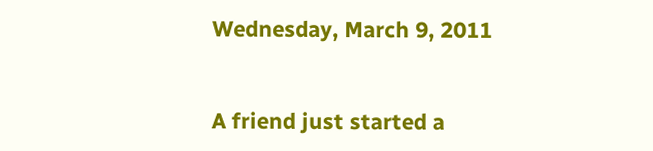Wednesday, March 9, 2011


A friend just started a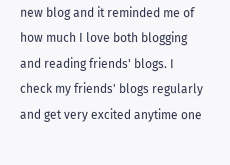new blog and it reminded me of how much I love both blogging and reading friends' blogs. I check my friends' blogs regularly and get very excited anytime one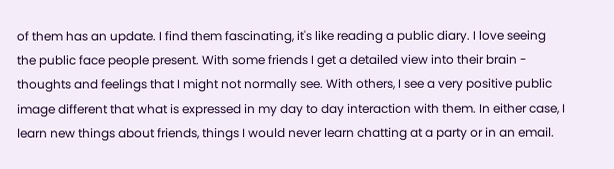of them has an update. I find them fascinating, it's like reading a public diary. I love seeing the public face people present. With some friends I get a detailed view into their brain - thoughts and feelings that I might not normally see. With others, I see a very positive public image different that what is expressed in my day to day interaction with them. In either case, I learn new things about friends, things I would never learn chatting at a party or in an email.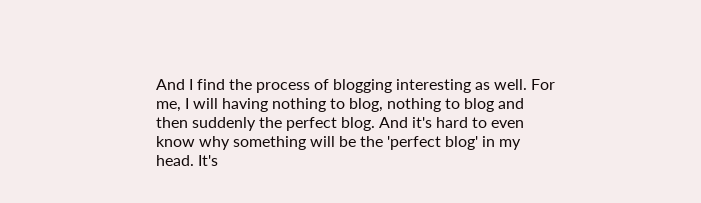And I find the process of blogging interesting as well. For me, I will having nothing to blog, nothing to blog and then suddenly the perfect blog. And it's hard to even know why something will be the 'perfect blog' in my head. It's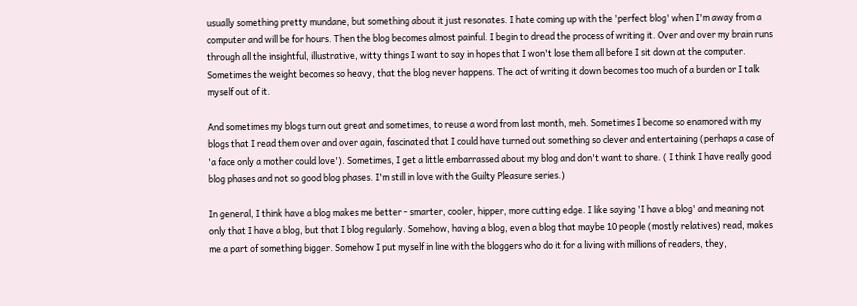usually something pretty mundane, but something about it just resonates. I hate coming up with the 'perfect blog' when I'm away from a computer and will be for hours. Then the blog becomes almost painful. I begin to dread the process of writing it. Over and over my brain runs through all the insightful, illustrative, witty things I want to say in hopes that I won't lose them all before I sit down at the computer. Sometimes the weight becomes so heavy, that the blog never happens. The act of writing it down becomes too much of a burden or I talk myself out of it.

And sometimes my blogs turn out great and sometimes, to reuse a word from last month, meh. Sometimes I become so enamored with my blogs that I read them over and over again, fascinated that I could have turned out something so clever and entertaining (perhaps a case of 'a face only a mother could love'). Sometimes, I get a little embarrassed about my blog and don't want to share. ( I think I have really good blog phases and not so good blog phases. I'm still in love with the Guilty Pleasure series.)

In general, I think have a blog makes me better - smarter, cooler, hipper, more cutting edge. I like saying 'I have a blog' and meaning not only that I have a blog, but that I blog regularly. Somehow, having a blog, even a blog that maybe 10 people (mostly relatives) read, makes me a part of something bigger. Somehow I put myself in line with the bloggers who do it for a living with millions of readers, they,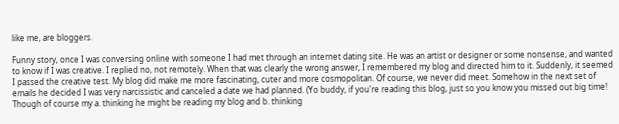like me, are bloggers.

Funny story, once I was conversing online with someone I had met through an internet dating site. He was an artist or designer or some nonsense, and wanted to know if I was creative. I replied no, not remotely. When that was clearly the wrong answer, I remembered my blog and directed him to it. Suddenly, it seemed I passed the creative test. My blog did make me more fascinating, cuter and more cosmopolitan. Of course, we never did meet. Somehow in the next set of emails he decided I was very narcissistic and canceled a date we had planned. (Yo buddy, if you're reading this blog, just so you know you missed out big time! Though of course my a. thinking he might be reading my blog and b. thinking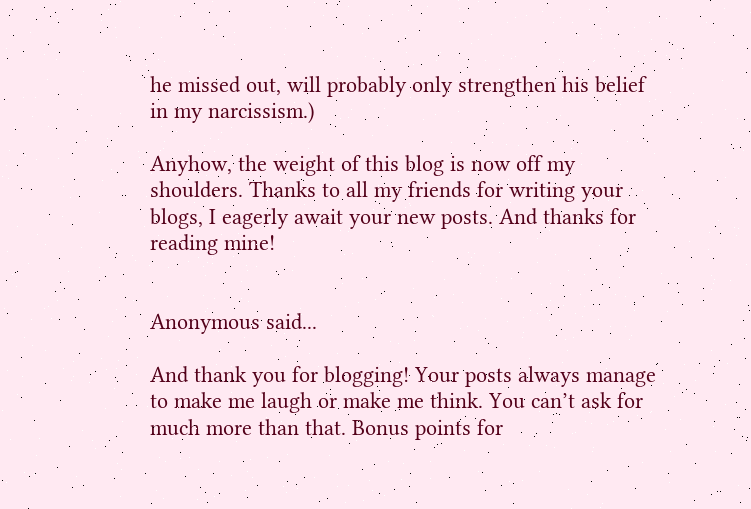he missed out, will probably only strengthen his belief in my narcissism.)

Anyhow, the weight of this blog is now off my shoulders. Thanks to all my friends for writing your blogs, I eagerly await your new posts. And thanks for reading mine!


Anonymous said...

And thank you for blogging! Your posts always manage to make me laugh or make me think. You can’t ask for much more than that. Bonus points for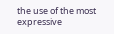the use of the most expressive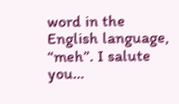word in the English language, “meh”. I salute you…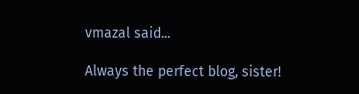vmazal said...

Always the perfect blog, sister!